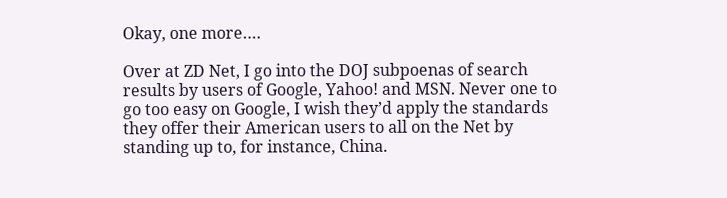Okay, one more….

Over at ZD Net, I go into the DOJ subpoenas of search results by users of Google, Yahoo! and MSN. Never one to go too easy on Google, I wish they’d apply the standards they offer their American users to all on the Net by standing up to, for instance, China.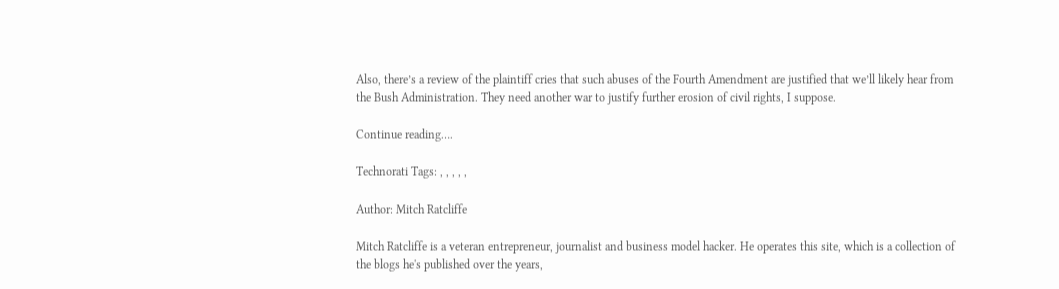Also, there’s a review of the plaintiff cries that such abuses of the Fourth Amendment are justified that we’ll likely hear from the Bush Administration. They need another war to justify further erosion of civil rights, I suppose.

Continue reading….

Technorati Tags: , , , , ,

Author: Mitch Ratcliffe

Mitch Ratcliffe is a veteran entrepreneur, journalist and business model hacker. He operates this site, which is a collection of the blogs he's published over the years,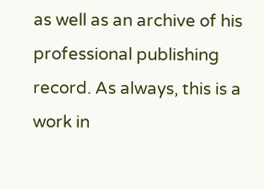as well as an archive of his professional publishing record. As always, this is a work in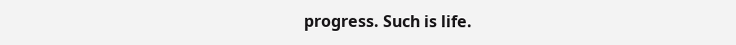progress. Such is life.